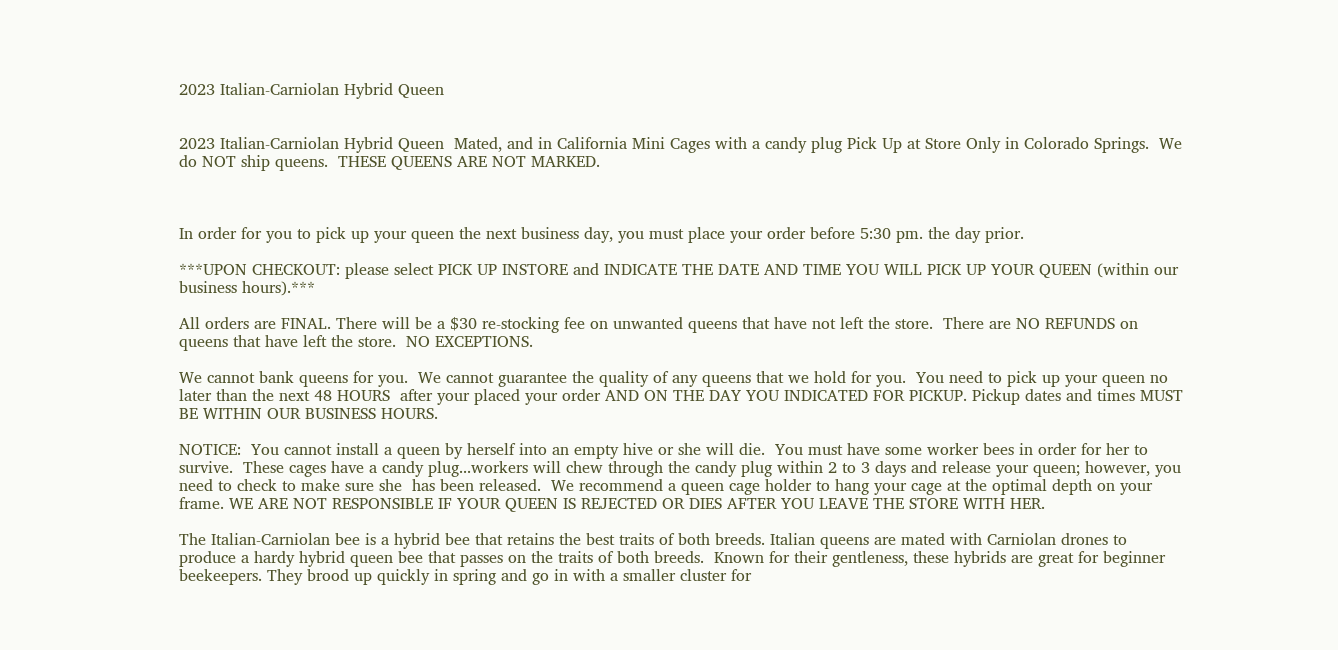2023 Italian-Carniolan Hybrid Queen


2023 Italian-Carniolan Hybrid Queen  Mated, and in California Mini Cages with a candy plug Pick Up at Store Only in Colorado Springs.  We do NOT ship queens.  THESE QUEENS ARE NOT MARKED.



In order for you to pick up your queen the next business day, you must place your order before 5:30 pm. the day prior.

***UPON CHECKOUT: please select PICK UP INSTORE and INDICATE THE DATE AND TIME YOU WILL PICK UP YOUR QUEEN (within our business hours).***

All orders are FINAL. There will be a $30 re-stocking fee on unwanted queens that have not left the store.  There are NO REFUNDS on queens that have left the store.  NO EXCEPTIONS.

We cannot bank queens for you.  We cannot guarantee the quality of any queens that we hold for you.  You need to pick up your queen no later than the next 48 HOURS  after your placed your order AND ON THE DAY YOU INDICATED FOR PICKUP. Pickup dates and times MUST BE WITHIN OUR BUSINESS HOURS.

NOTICE:  You cannot install a queen by herself into an empty hive or she will die.  You must have some worker bees in order for her to survive.  These cages have a candy plug...workers will chew through the candy plug within 2 to 3 days and release your queen; however, you need to check to make sure she  has been released.  We recommend a queen cage holder to hang your cage at the optimal depth on your frame. WE ARE NOT RESPONSIBLE IF YOUR QUEEN IS REJECTED OR DIES AFTER YOU LEAVE THE STORE WITH HER.

The Italian-Carniolan bee is a hybrid bee that retains the best traits of both breeds. Italian queens are mated with Carniolan drones to produce a hardy hybrid queen bee that passes on the traits of both breeds.  Known for their gentleness, these hybrids are great for beginner beekeepers. They brood up quickly in spring and go in with a smaller cluster for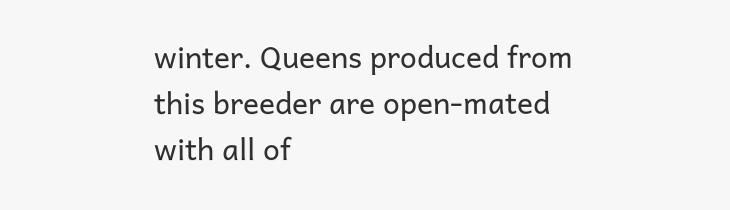winter. Queens produced from this breeder are open-mated with all of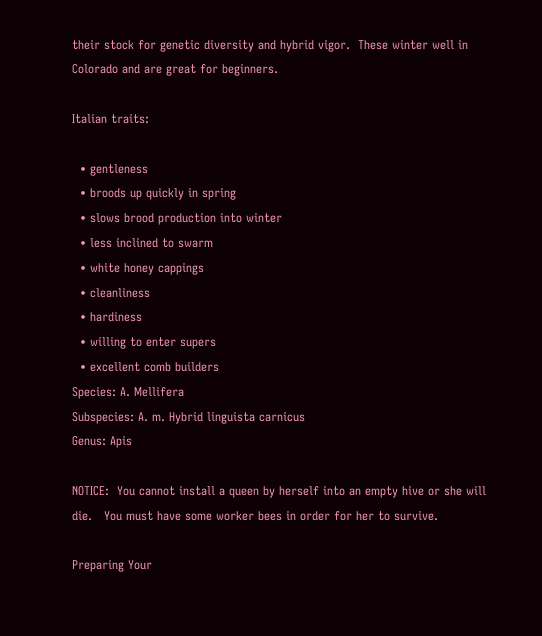their stock for genetic diversity and hybrid vigor.  These winter well in Colorado and are great for beginners.

Italian traits:

  • gentleness
  • broods up quickly in spring
  • slows brood production into winter
  • less inclined to swarm
  • white honey cappings
  • cleanliness
  • hardiness
  • willing to enter supers
  • excellent comb builders
Species: A. Mellifera
Subspecies: A. m. Hybrid linguista carnicus
Genus: Apis

NOTICE:  You cannot install a queen by herself into an empty hive or she will die.   You must have some worker bees in order for her to survive.

Preparing Your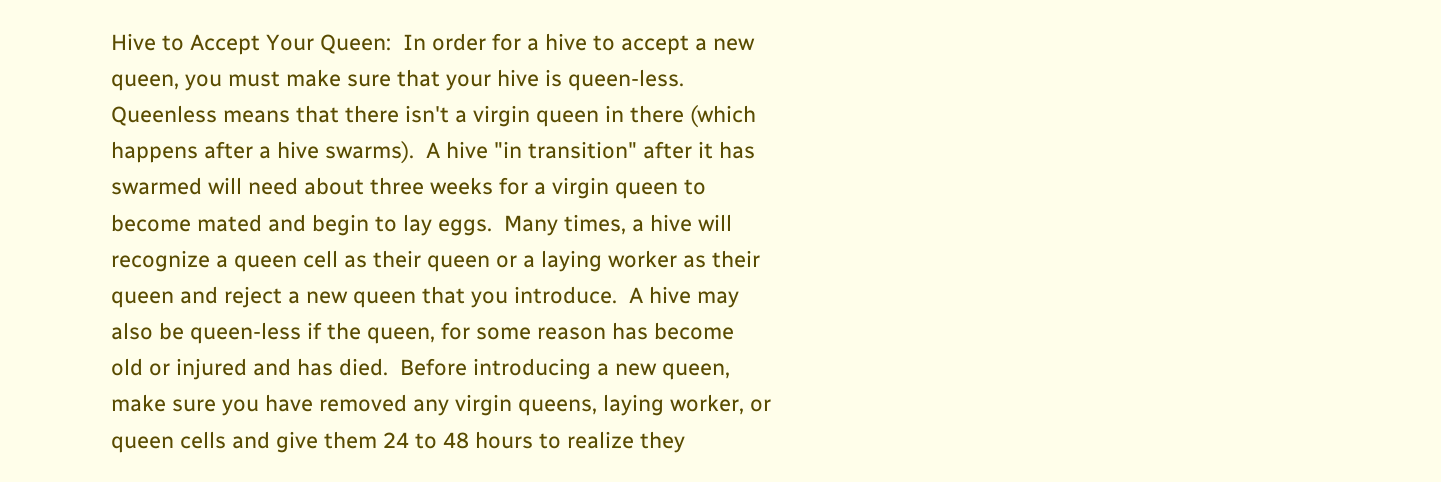Hive to Accept Your Queen:  In order for a hive to accept a new queen, you must make sure that your hive is queen-less.  Queenless means that there isn't a virgin queen in there (which happens after a hive swarms).  A hive "in transition" after it has swarmed will need about three weeks for a virgin queen to become mated and begin to lay eggs.  Many times, a hive will recognize a queen cell as their queen or a laying worker as their queen and reject a new queen that you introduce.  A hive may also be queen-less if the queen, for some reason has become old or injured and has died.  Before introducing a new queen, make sure you have removed any virgin queens, laying worker, or queen cells and give them 24 to 48 hours to realize they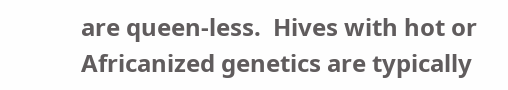are queen-less.  Hives with hot or Africanized genetics are typically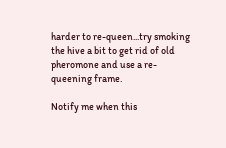harder to re-queen...try smoking the hive a bit to get rid of old pheromone and use a re-queening frame.

Notify me when this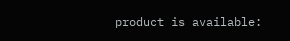product is available: